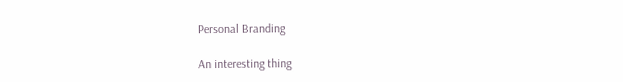Personal Branding

An interesting thing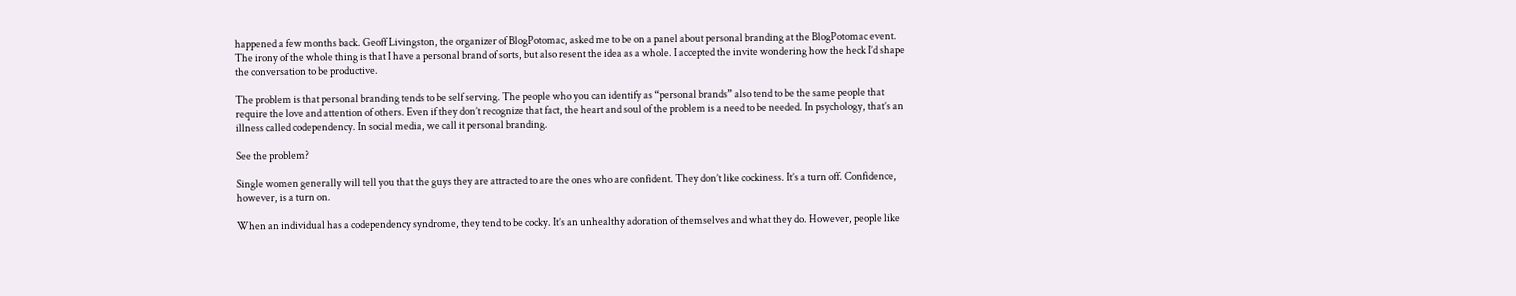happened a few months back. Geoff Livingston, the organizer of BlogPotomac, asked me to be on a panel about personal branding at the BlogPotomac event. The irony of the whole thing is that I have a personal brand of sorts, but also resent the idea as a whole. I accepted the invite wondering how the heck I’d shape the conversation to be productive.

The problem is that personal branding tends to be self serving. The people who you can identify as “personal brands” also tend to be the same people that require the love and attention of others. Even if they don’t recognize that fact, the heart and soul of the problem is a need to be needed. In psychology, that’s an illness called codependency. In social media, we call it personal branding.

See the problem?

Single women generally will tell you that the guys they are attracted to are the ones who are confident. They don’t like cockiness. It’s a turn off. Confidence, however, is a turn on.

When an individual has a codependency syndrome, they tend to be cocky. It’s an unhealthy adoration of themselves and what they do. However, people like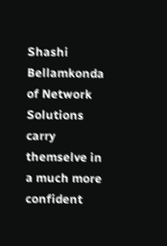Shashi Bellamkonda of Network Solutions carry themselve in a much more confident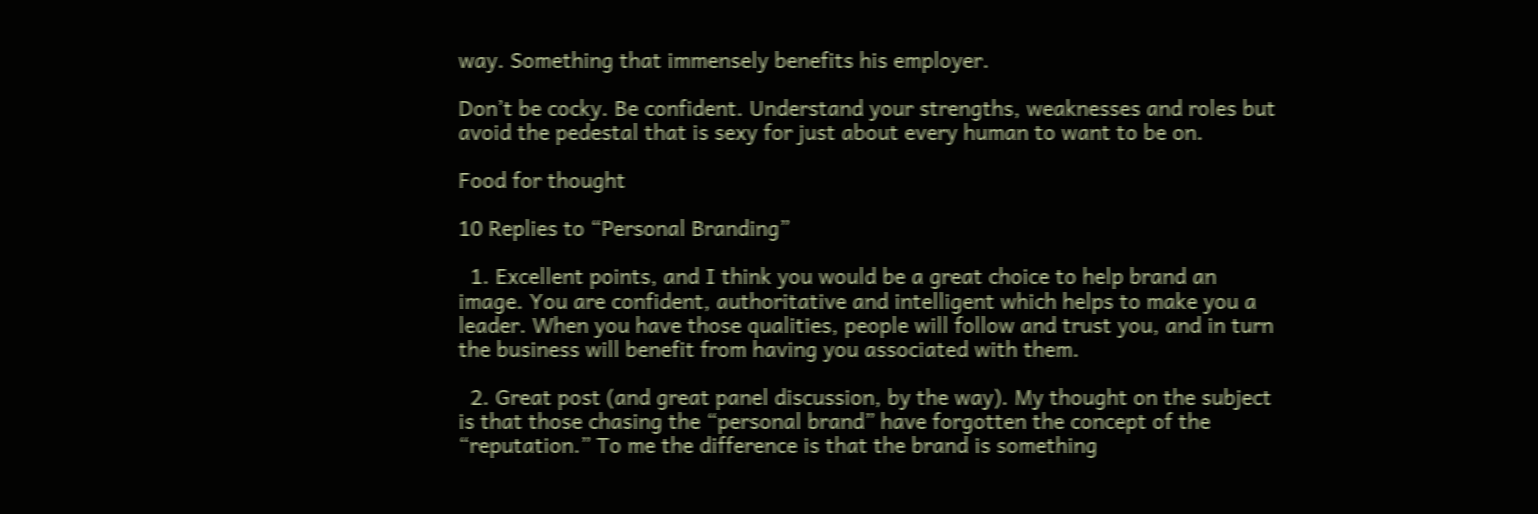way. Something that immensely benefits his employer.

Don’t be cocky. Be confident. Understand your strengths, weaknesses and roles but avoid the pedestal that is sexy for just about every human to want to be on.

Food for thought

10 Replies to “Personal Branding”

  1. Excellent points, and I think you would be a great choice to help brand an image. You are confident, authoritative and intelligent which helps to make you a leader. When you have those qualities, people will follow and trust you, and in turn the business will benefit from having you associated with them.

  2. Great post (and great panel discussion, by the way). My thought on the subject is that those chasing the “personal brand” have forgotten the concept of the “reputation.” To me the difference is that the brand is something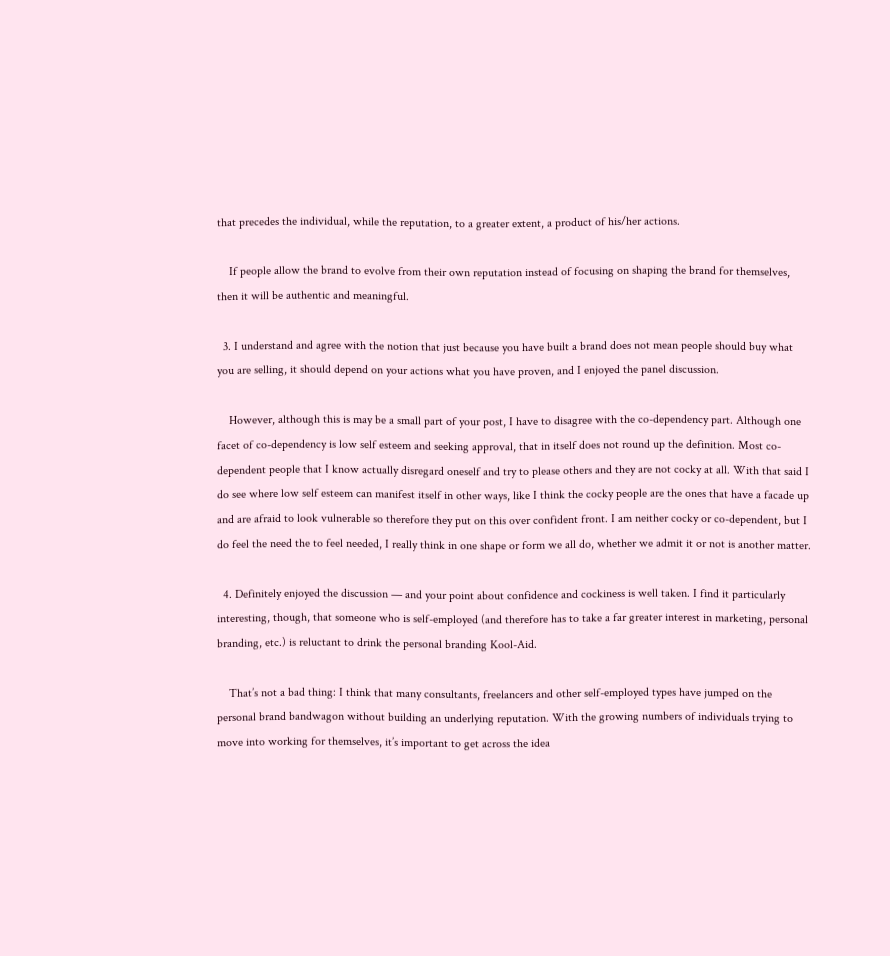that precedes the individual, while the reputation, to a greater extent, a product of his/her actions.

    If people allow the brand to evolve from their own reputation instead of focusing on shaping the brand for themselves, then it will be authentic and meaningful.

  3. I understand and agree with the notion that just because you have built a brand does not mean people should buy what you are selling, it should depend on your actions what you have proven, and I enjoyed the panel discussion.

    However, although this is may be a small part of your post, I have to disagree with the co-dependency part. Although one facet of co-dependency is low self esteem and seeking approval, that in itself does not round up the definition. Most co-dependent people that I know actually disregard oneself and try to please others and they are not cocky at all. With that said I do see where low self esteem can manifest itself in other ways, like I think the cocky people are the ones that have a facade up and are afraid to look vulnerable so therefore they put on this over confident front. I am neither cocky or co-dependent, but I do feel the need the to feel needed, I really think in one shape or form we all do, whether we admit it or not is another matter.

  4. Definitely enjoyed the discussion — and your point about confidence and cockiness is well taken. I find it particularly interesting, though, that someone who is self-employed (and therefore has to take a far greater interest in marketing, personal branding, etc.) is reluctant to drink the personal branding Kool-Aid.

    That’s not a bad thing: I think that many consultants, freelancers and other self-employed types have jumped on the personal brand bandwagon without building an underlying reputation. With the growing numbers of individuals trying to move into working for themselves, it’s important to get across the idea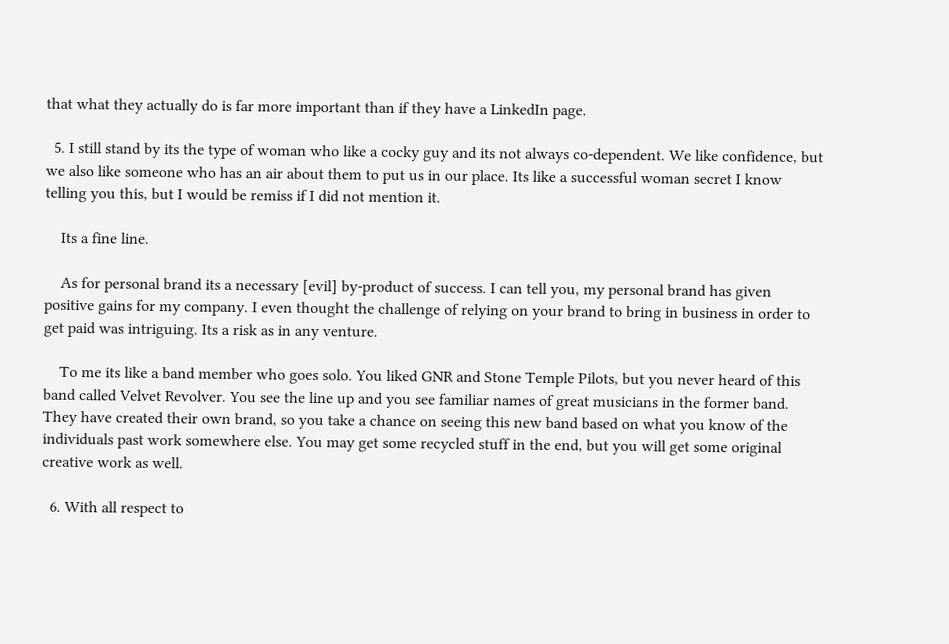that what they actually do is far more important than if they have a LinkedIn page.

  5. I still stand by its the type of woman who like a cocky guy and its not always co-dependent. We like confidence, but we also like someone who has an air about them to put us in our place. Its like a successful woman secret I know telling you this, but I would be remiss if I did not mention it.

    Its a fine line.

    As for personal brand its a necessary [evil] by-product of success. I can tell you, my personal brand has given positive gains for my company. I even thought the challenge of relying on your brand to bring in business in order to get paid was intriguing. Its a risk as in any venture.

    To me its like a band member who goes solo. You liked GNR and Stone Temple Pilots, but you never heard of this band called Velvet Revolver. You see the line up and you see familiar names of great musicians in the former band. They have created their own brand, so you take a chance on seeing this new band based on what you know of the individuals past work somewhere else. You may get some recycled stuff in the end, but you will get some original creative work as well.

  6. With all respect to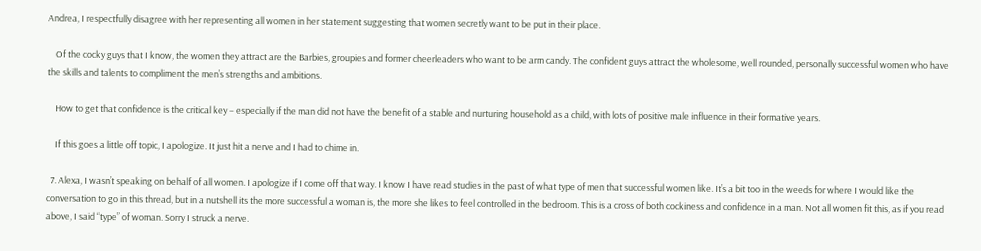Andrea, I respectfully disagree with her representing all women in her statement suggesting that women secretly want to be put in their place.

    Of the cocky guys that I know, the women they attract are the Barbies, groupies and former cheerleaders who want to be arm candy. The confident guys attract the wholesome, well rounded, personally successful women who have the skills and talents to compliment the men’s strengths and ambitions.

    How to get that confidence is the critical key – especially if the man did not have the benefit of a stable and nurturing household as a child, with lots of positive male influence in their formative years.

    If this goes a little off topic, I apologize. It just hit a nerve and I had to chime in.

  7. Alexa, I wasn’t speaking on behalf of all women. I apologize if I come off that way. I know I have read studies in the past of what type of men that successful women like. It’s a bit too in the weeds for where I would like the conversation to go in this thread, but in a nutshell its the more successful a woman is, the more she likes to feel controlled in the bedroom. This is a cross of both cockiness and confidence in a man. Not all women fit this, as if you read above, I said “type” of woman. Sorry I struck a nerve.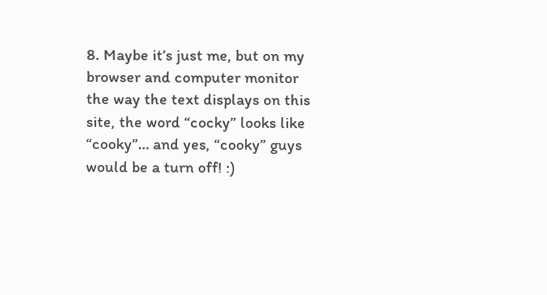8. Maybe it’s just me, but on my browser and computer monitor the way the text displays on this site, the word “cocky” looks like “cooky”… and yes, “cooky” guys would be a turn off! :)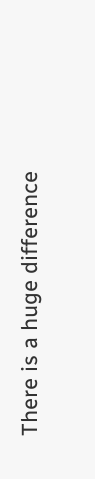There is a huge difference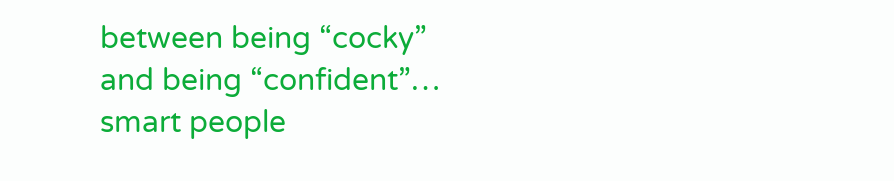between being “cocky” and being “confident”… smart people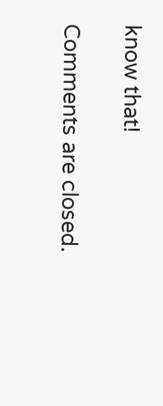know that!

Comments are closed.